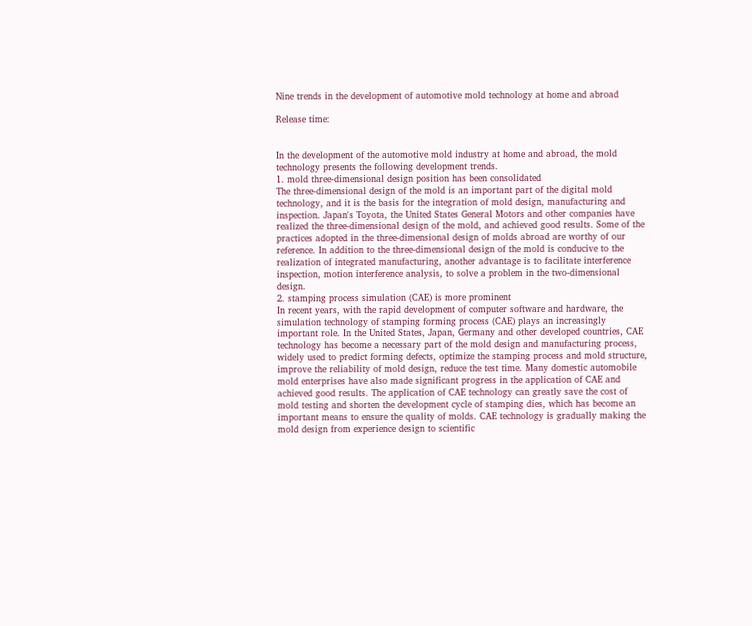Nine trends in the development of automotive mold technology at home and abroad

Release time:


In the development of the automotive mold industry at home and abroad, the mold technology presents the following development trends.
1. mold three-dimensional design position has been consolidated
The three-dimensional design of the mold is an important part of the digital mold technology, and it is the basis for the integration of mold design, manufacturing and inspection. Japan's Toyota, the United States General Motors and other companies have realized the three-dimensional design of the mold, and achieved good results. Some of the practices adopted in the three-dimensional design of molds abroad are worthy of our reference. In addition to the three-dimensional design of the mold is conducive to the realization of integrated manufacturing, another advantage is to facilitate interference inspection, motion interference analysis, to solve a problem in the two-dimensional design.
2. stamping process simulation (CAE) is more prominent
In recent years, with the rapid development of computer software and hardware, the simulation technology of stamping forming process (CAE) plays an increasingly important role. In the United States, Japan, Germany and other developed countries, CAE technology has become a necessary part of the mold design and manufacturing process, widely used to predict forming defects, optimize the stamping process and mold structure, improve the reliability of mold design, reduce the test time. Many domestic automobile mold enterprises have also made significant progress in the application of CAE and achieved good results. The application of CAE technology can greatly save the cost of mold testing and shorten the development cycle of stamping dies, which has become an important means to ensure the quality of molds. CAE technology is gradually making the mold design from experience design to scientific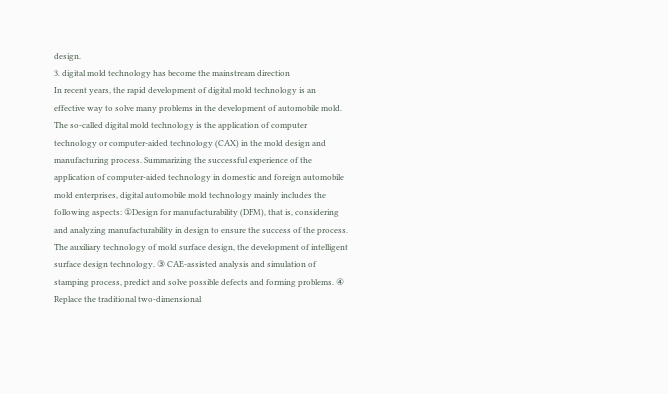design.
3. digital mold technology has become the mainstream direction
In recent years, the rapid development of digital mold technology is an effective way to solve many problems in the development of automobile mold. The so-called digital mold technology is the application of computer technology or computer-aided technology (CAX) in the mold design and manufacturing process. Summarizing the successful experience of the application of computer-aided technology in domestic and foreign automobile mold enterprises, digital automobile mold technology mainly includes the following aspects: ①Design for manufacturability (DFM), that is, considering and analyzing manufacturability in design to ensure the success of the process. The auxiliary technology of mold surface design, the development of intelligent surface design technology. ③ CAE-assisted analysis and simulation of stamping process, predict and solve possible defects and forming problems. ④ Replace the traditional two-dimensional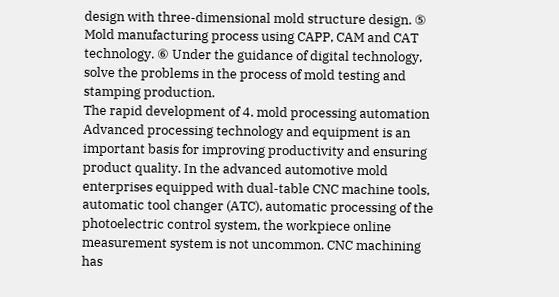design with three-dimensional mold structure design. ⑤ Mold manufacturing process using CAPP, CAM and CAT technology. ⑥ Under the guidance of digital technology, solve the problems in the process of mold testing and stamping production.
The rapid development of 4. mold processing automation
Advanced processing technology and equipment is an important basis for improving productivity and ensuring product quality. In the advanced automotive mold enterprises equipped with dual-table CNC machine tools, automatic tool changer (ATC), automatic processing of the photoelectric control system, the workpiece online measurement system is not uncommon. CNC machining has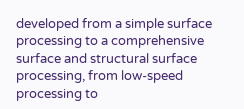developed from a simple surface processing to a comprehensive surface and structural surface processing, from low-speed processing to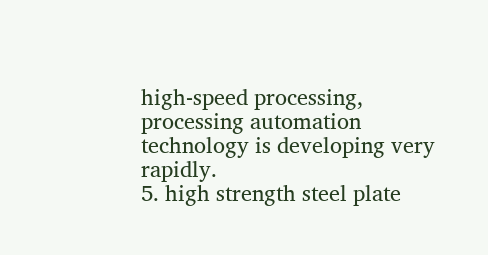high-speed processing, processing automation technology is developing very rapidly.
5. high strength steel plate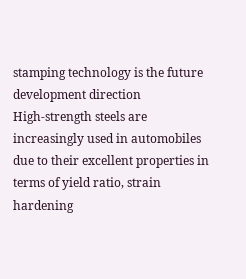stamping technology is the future development direction
High-strength steels are increasingly used in automobiles due to their excellent properties in terms of yield ratio, strain hardening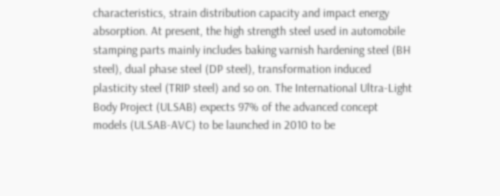characteristics, strain distribution capacity and impact energy absorption. At present, the high strength steel used in automobile stamping parts mainly includes baking varnish hardening steel (BH steel), dual phase steel (DP steel), transformation induced plasticity steel (TRIP steel) and so on. The International Ultra-Light Body Project (ULSAB) expects 97% of the advanced concept models (ULSAB-AVC) to be launched in 2010 to be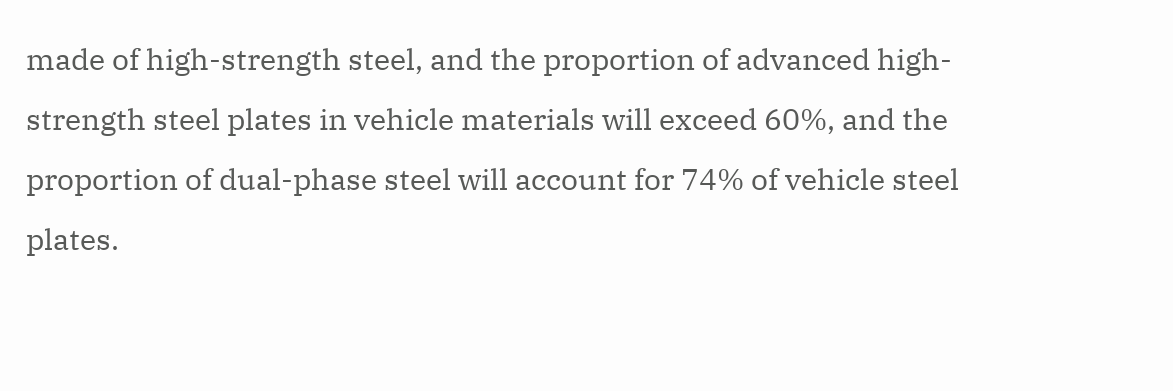made of high-strength steel, and the proportion of advanced high-strength steel plates in vehicle materials will exceed 60%, and the proportion of dual-phase steel will account for 74% of vehicle steel plates.